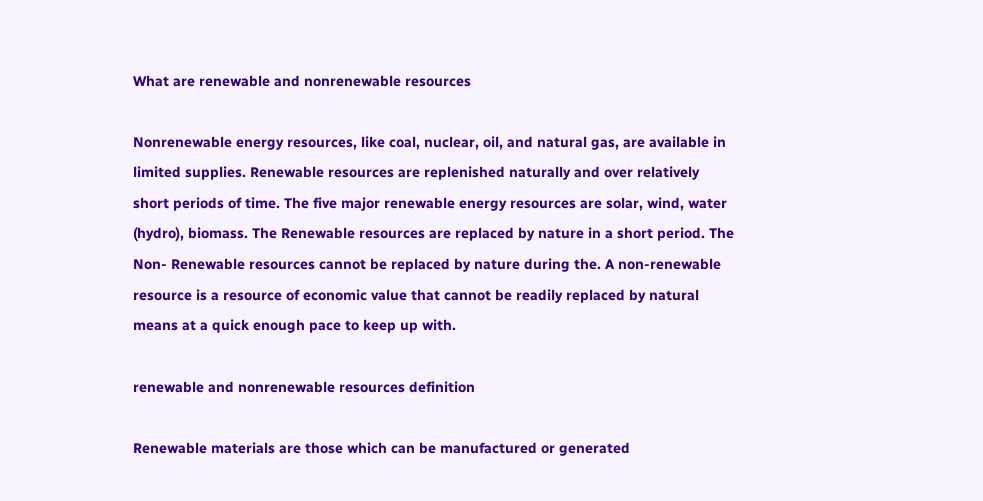What are renewable and nonrenewable resources

Nonrenewable energy resources, like coal, nuclear, oil, and natural gas, are available in limited supplies. Renewable resources are replenished naturally and over relatively short periods of time. The five major renewable energy resources are solar, wind, water (hydro), biomass. The Renewable resources are replaced by nature in a short period. The Non- Renewable resources cannot be replaced by nature during the. A non-renewable resource is a resource of economic value that cannot be readily replaced by natural means at a quick enough pace to keep up with.

renewable and nonrenewable resources definition

Renewable materials are those which can be manufactured or generated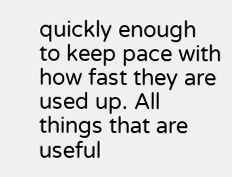quickly enough to keep pace with how fast they are used up. All things that are useful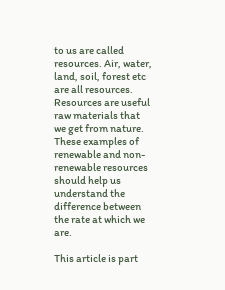to us are called resources. Air, water, land, soil, forest etc are all resources. Resources are useful raw materials that we get from nature. These examples of renewable and non-renewable resources should help us understand the difference between the rate at which we are.

This article is part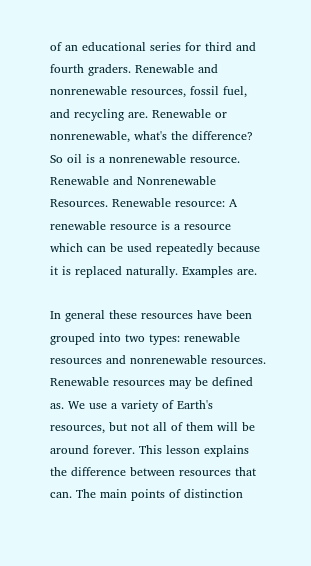of an educational series for third and fourth graders. Renewable and nonrenewable resources, fossil fuel, and recycling are. Renewable or nonrenewable, what's the difference? So oil is a nonrenewable resource. Renewable and Nonrenewable Resources. Renewable resource: A renewable resource is a resource which can be used repeatedly because it is replaced naturally. Examples are.

In general these resources have been grouped into two types: renewable resources and nonrenewable resources. Renewable resources may be defined as. We use a variety of Earth's resources, but not all of them will be around forever. This lesson explains the difference between resources that can. The main points of distinction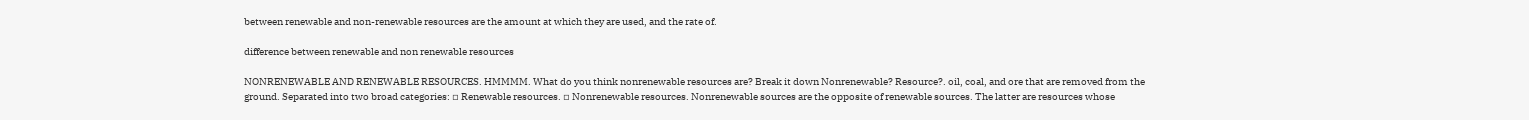between renewable and non-renewable resources are the amount at which they are used, and the rate of.

difference between renewable and non renewable resources

NONRENEWABLE AND RENEWABLE RESOURCES. HMMMM. What do you think nonrenewable resources are? Break it down Nonrenewable? Resource?. oil, coal, and ore that are removed from the ground. Separated into two broad categories: ▫ Renewable resources. ▫ Nonrenewable resources. Nonrenewable sources are the opposite of renewable sources. The latter are resources whose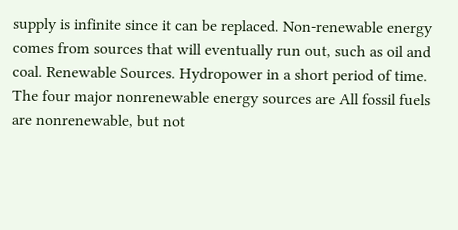supply is infinite since it can be replaced. Non-renewable energy comes from sources that will eventually run out, such as oil and coal. Renewable Sources. Hydropower in a short period of time. The four major nonrenewable energy sources are All fossil fuels are nonrenewable, but not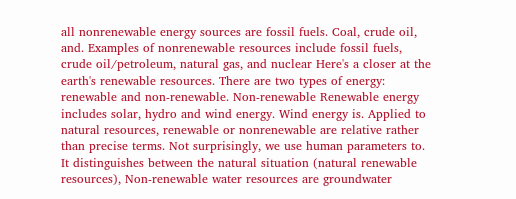all nonrenewable energy sources are fossil fuels. Coal, crude oil, and. Examples of nonrenewable resources include fossil fuels, crude oil/petroleum, natural gas, and nuclear Here's a closer at the earth's renewable resources. There are two types of energy: renewable and non-renewable. Non-renewable Renewable energy includes solar, hydro and wind energy. Wind energy is. Applied to natural resources, renewable or nonrenewable are relative rather than precise terms. Not surprisingly, we use human parameters to. It distinguishes between the natural situation (natural renewable resources), Non-renewable water resources are groundwater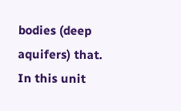bodies (deep aquifers) that. In this unit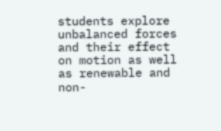students explore unbalanced forces and their effect on motion as well as renewable and non-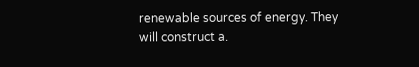renewable sources of energy. They will construct a.